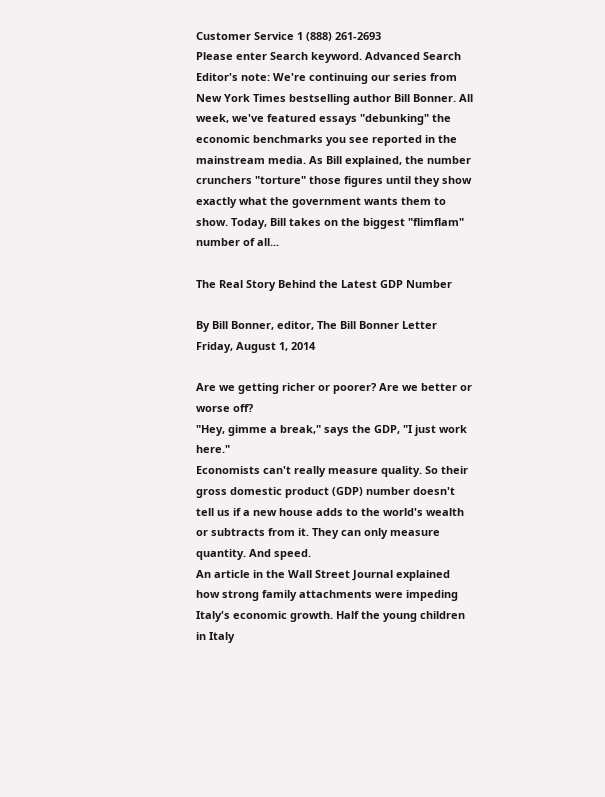Customer Service 1 (888) 261-2693
Please enter Search keyword. Advanced Search
Editor's note: We're continuing our series from New York Times bestselling author Bill Bonner. All week, we've featured essays "debunking" the economic benchmarks you see reported in the mainstream media. As Bill explained, the number crunchers "torture" those figures until they show exactly what the government wants them to show. Today, Bill takes on the biggest "flimflam" number of all...

The Real Story Behind the Latest GDP Number

By Bill Bonner, editor, The Bill Bonner Letter
Friday, August 1, 2014

Are we getting richer or poorer? Are we better or worse off?
"Hey, gimme a break," says the GDP, "I just work here."
Economists can't really measure quality. So their gross domestic product (GDP) number doesn't tell us if a new house adds to the world's wealth or subtracts from it. They can only measure quantity. And speed.
An article in the Wall Street Journal explained how strong family attachments were impeding Italy's economic growth. Half the young children in Italy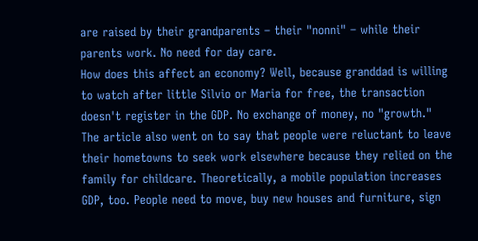are raised by their grandparents – their "nonni" – while their parents work. No need for day care.
How does this affect an economy? Well, because granddad is willing to watch after little Silvio or Maria for free, the transaction doesn't register in the GDP. No exchange of money, no "growth."
The article also went on to say that people were reluctant to leave their hometowns to seek work elsewhere because they relied on the family for childcare. Theoretically, a mobile population increases GDP, too. People need to move, buy new houses and furniture, sign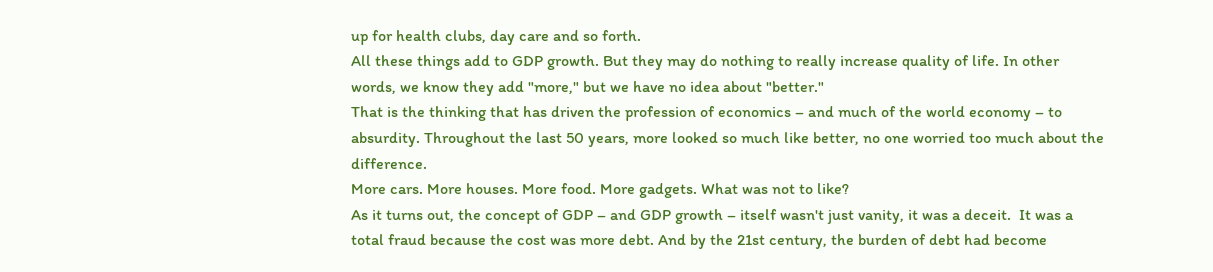up for health clubs, day care and so forth.
All these things add to GDP growth. But they may do nothing to really increase quality of life. In other words, we know they add "more," but we have no idea about "better."
That is the thinking that has driven the profession of economics – and much of the world economy – to absurdity. Throughout the last 50 years, more looked so much like better, no one worried too much about the difference.
More cars. More houses. More food. More gadgets. What was not to like?
As it turns out, the concept of GDP – and GDP growth – itself wasn't just vanity, it was a deceit.  It was a total fraud because the cost was more debt. And by the 21st century, the burden of debt had become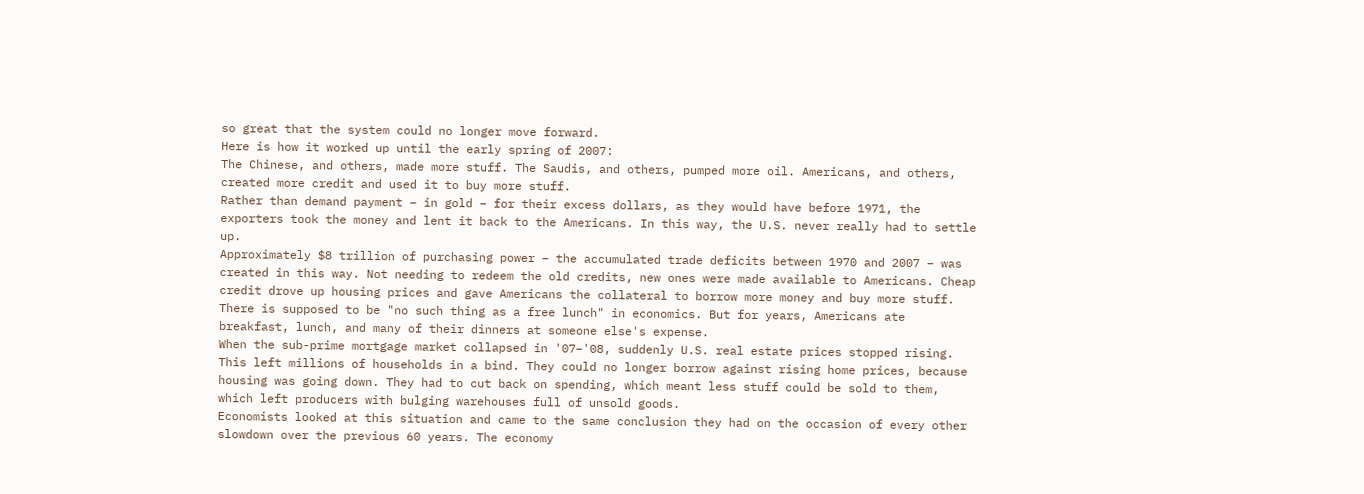so great that the system could no longer move forward.
Here is how it worked up until the early spring of 2007:
The Chinese, and others, made more stuff. The Saudis, and others, pumped more oil. Americans, and others, created more credit and used it to buy more stuff.
Rather than demand payment – in gold – for their excess dollars, as they would have before 1971, the exporters took the money and lent it back to the Americans. In this way, the U.S. never really had to settle up.
Approximately $8 trillion of purchasing power – the accumulated trade deficits between 1970 and 2007 – was created in this way. Not needing to redeem the old credits, new ones were made available to Americans. Cheap credit drove up housing prices and gave Americans the collateral to borrow more money and buy more stuff.
There is supposed to be "no such thing as a free lunch" in economics. But for years, Americans ate breakfast, lunch, and many of their dinners at someone else's expense.
When the sub-prime mortgage market collapsed in '07–'08, suddenly U.S. real estate prices stopped rising. This left millions of households in a bind. They could no longer borrow against rising home prices, because housing was going down. They had to cut back on spending, which meant less stuff could be sold to them, which left producers with bulging warehouses full of unsold goods.
Economists looked at this situation and came to the same conclusion they had on the occasion of every other slowdown over the previous 60 years. The economy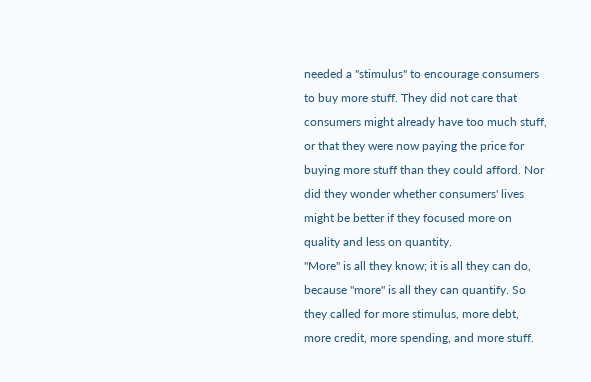needed a "stimulus" to encourage consumers to buy more stuff. They did not care that consumers might already have too much stuff, or that they were now paying the price for buying more stuff than they could afford. Nor did they wonder whether consumers' lives might be better if they focused more on quality and less on quantity.
"More" is all they know; it is all they can do, because "more" is all they can quantify. So they called for more stimulus, more debt, more credit, more spending, and more stuff.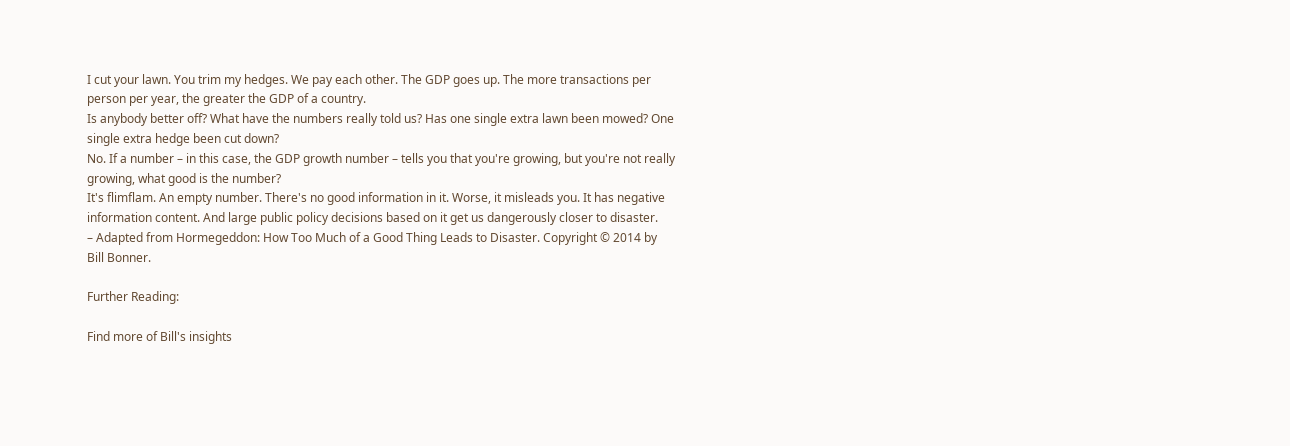I cut your lawn. You trim my hedges. We pay each other. The GDP goes up. The more transactions per person per year, the greater the GDP of a country.
Is anybody better off? What have the numbers really told us? Has one single extra lawn been mowed? One single extra hedge been cut down?
No. If a number – in this case, the GDP growth number – tells you that you're growing, but you're not really growing, what good is the number?
It's flimflam. An empty number. There's no good information in it. Worse, it misleads you. It has negative information content. And large public policy decisions based on it get us dangerously closer to disaster.
– Adapted from Hormegeddon: How Too Much of a Good Thing Leads to Disaster. Copyright © 2014 by Bill Bonner.

Further Reading:

Find more of Bill's insights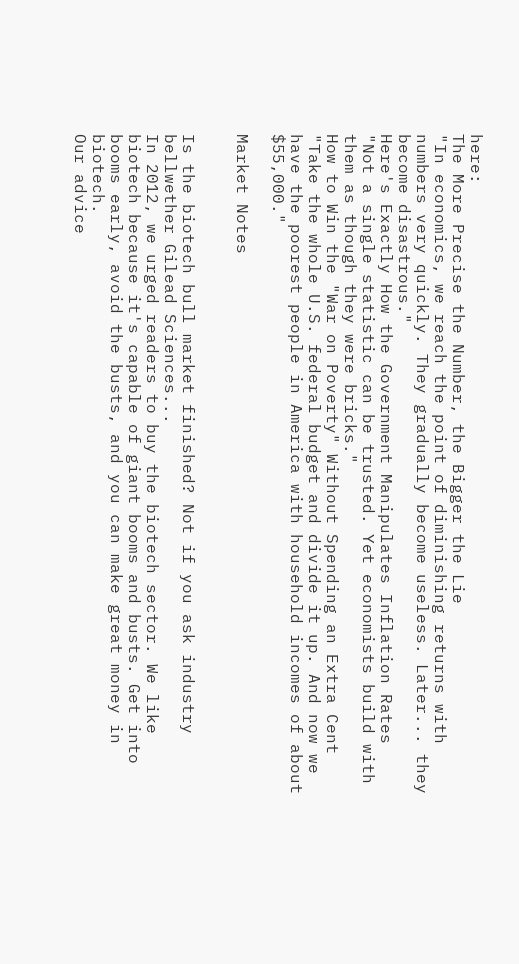here:
The More Precise the Number, the Bigger the Lie
"In economics, we reach the point of diminishing returns with numbers very quickly. They gradually become useless. Later... they become disastrous."
Here's Exactly How the Government Manipulates Inflation Rates
"Not a single statistic can be trusted. Yet economists build with them as though they were bricks."
How to Win the "War on Poverty" Without Spending an Extra Cent
"Take the whole U.S. federal budget and divide it up. And now we have the poorest people in America with household incomes of about $55,000."

Market Notes


Is the biotech bull market finished? Not if you ask industry bellwether Gilead Sciences...
In 2012, we urged readers to buy the biotech sector. We like biotech because it's capable of giant booms and busts. Get into booms early, avoid the busts, and you can make great money in biotech.
Our advice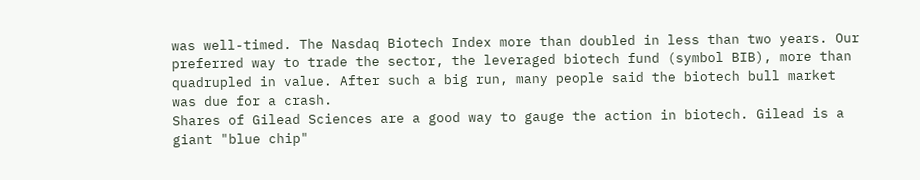was well-timed. The Nasdaq Biotech Index more than doubled in less than two years. Our preferred way to trade the sector, the leveraged biotech fund (symbol BIB), more than quadrupled in value. After such a big run, many people said the biotech bull market was due for a crash.
Shares of Gilead Sciences are a good way to gauge the action in biotech. Gilead is a giant "blue chip"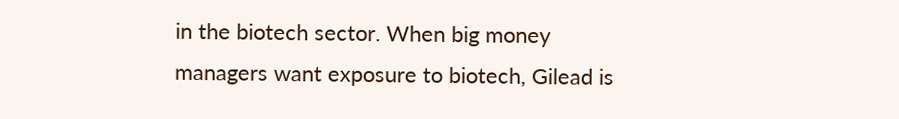in the biotech sector. When big money managers want exposure to biotech, Gilead is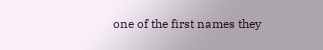one of the first names they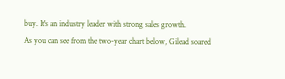buy. It's an industry leader with strong sales growth.
As you can see from the two-year chart below, Gilead soared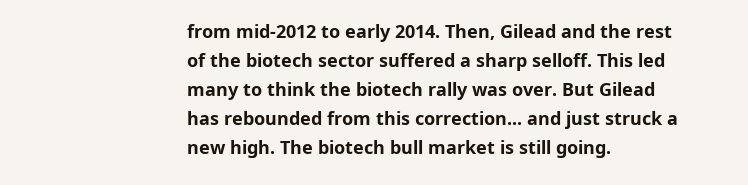from mid-2012 to early 2014. Then, Gilead and the rest of the biotech sector suffered a sharp selloff. This led many to think the biotech rally was over. But Gilead has rebounded from this correction... and just struck a new high. The biotech bull market is still going.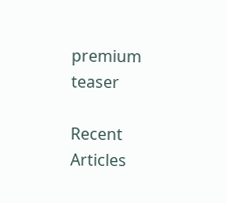premium teaser

Recent Articles